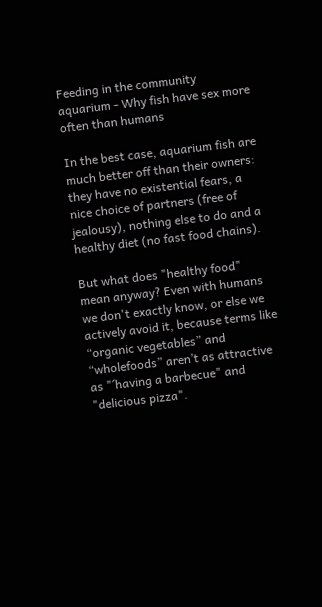Feeding in the community aquarium - Why fish have sex more often than humans

In the best case, aquarium fish are much better off than their owners: they have no existential fears, a nice choice of partners (free of jealousy), nothing else to do and a healthy diet (no fast food chains).

But what does "healthy food" mean anyway? Even with humans we don't exactly know, or else we actively avoid it, because terms like “organic vegetables” and “wholefoods” aren’t as attractive as "´having a barbecue" and "delicious pizza".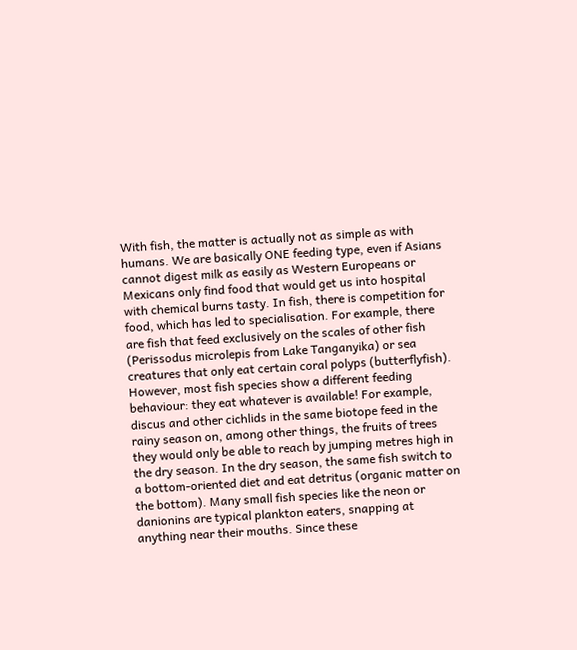With fish, the matter is actually not as simple as with humans. We are basically ONE feeding type, even if Asians cannot digest milk as easily as Western Europeans or Mexicans only find food that would get us into hospital with chemical burns tasty. In fish, there is competition for food, which has led to specialisation. For example, there are fish that feed exclusively on the scales of other fish (Perissodus microlepis from Lake Tanganyika) or sea creatures that only eat certain coral polyps (butterflyfish). However, most fish species show a different feeding behaviour: they eat whatever is available! For example, discus and other cichlids in the same biotope feed in the rainy season on, among other things, the fruits of trees they would only be able to reach by jumping metres high in the dry season. In the dry season, the same fish switch to a bottom-oriented diet and eat detritus (organic matter on the bottom). Many small fish species like the neon or danionins are typical plankton eaters, snapping at anything near their mouths. Since these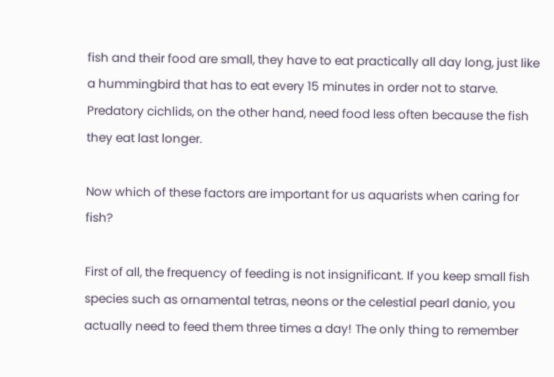fish and their food are small, they have to eat practically all day long, just like a hummingbird that has to eat every 15 minutes in order not to starve. Predatory cichlids, on the other hand, need food less often because the fish they eat last longer.

Now which of these factors are important for us aquarists when caring for fish?

First of all, the frequency of feeding is not insignificant. If you keep small fish species such as ornamental tetras, neons or the celestial pearl danio, you actually need to feed them three times a day! The only thing to remember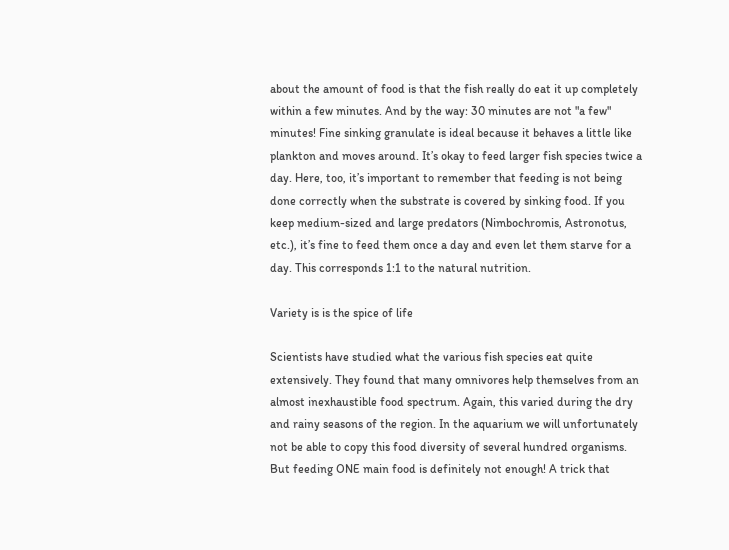about the amount of food is that the fish really do eat it up completely within a few minutes. And by the way: 30 minutes are not "a few" minutes! Fine sinking granulate is ideal because it behaves a little like plankton and moves around. It’s okay to feed larger fish species twice a day. Here, too, it’s important to remember that feeding is not being done correctly when the substrate is covered by sinking food. If you keep medium-sized and large predators (Nimbochromis, Astronotus, etc.), it’s fine to feed them once a day and even let them starve for a day. This corresponds 1:1 to the natural nutrition.

Variety is is the spice of life

Scientists have studied what the various fish species eat quite extensively. They found that many omnivores help themselves from an almost inexhaustible food spectrum. Again, this varied during the dry and rainy seasons of the region. In the aquarium we will unfortunately not be able to copy this food diversity of several hundred organisms. But feeding ONE main food is definitely not enough! A trick that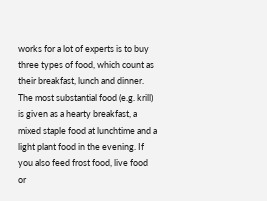works for a lot of experts is to buy three types of food, which count as their breakfast, lunch and dinner. The most substantial food (e.g. krill) is given as a hearty breakfast, a mixed staple food at lunchtime and a light plant food in the evening. If you also feed frost food, live food or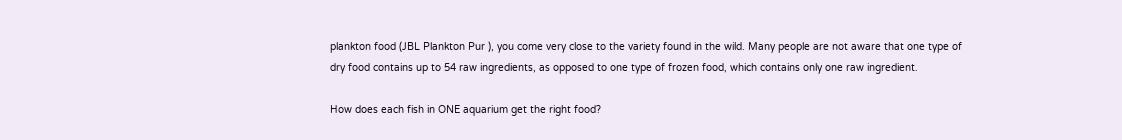plankton food (JBL Plankton Pur ), you come very close to the variety found in the wild. Many people are not aware that one type of dry food contains up to 54 raw ingredients, as opposed to one type of frozen food, which contains only one raw ingredient.

How does each fish in ONE aquarium get the right food?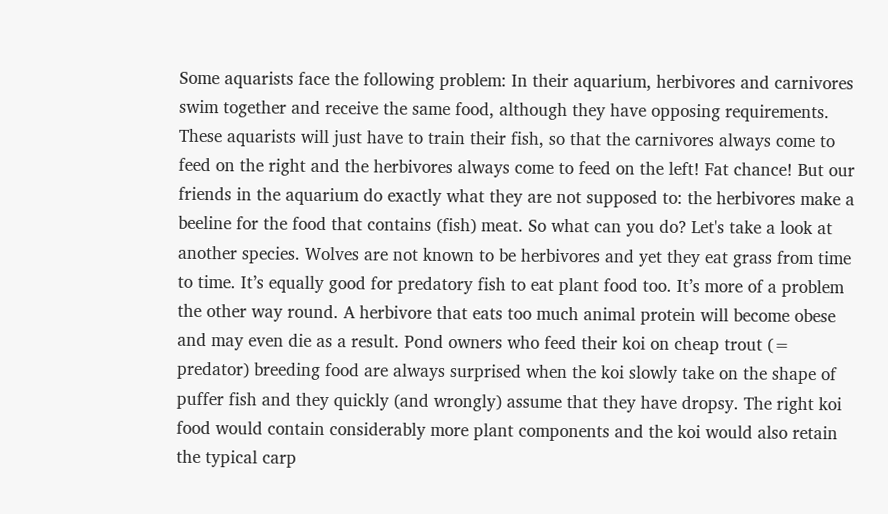Some aquarists face the following problem: In their aquarium, herbivores and carnivores swim together and receive the same food, although they have opposing requirements. These aquarists will just have to train their fish, so that the carnivores always come to feed on the right and the herbivores always come to feed on the left! Fat chance! But our friends in the aquarium do exactly what they are not supposed to: the herbivores make a beeline for the food that contains (fish) meat. So what can you do? Let's take a look at another species. Wolves are not known to be herbivores and yet they eat grass from time to time. It’s equally good for predatory fish to eat plant food too. It’s more of a problem the other way round. A herbivore that eats too much animal protein will become obese and may even die as a result. Pond owners who feed their koi on cheap trout (= predator) breeding food are always surprised when the koi slowly take on the shape of puffer fish and they quickly (and wrongly) assume that they have dropsy. The right koi food would contain considerably more plant components and the koi would also retain the typical carp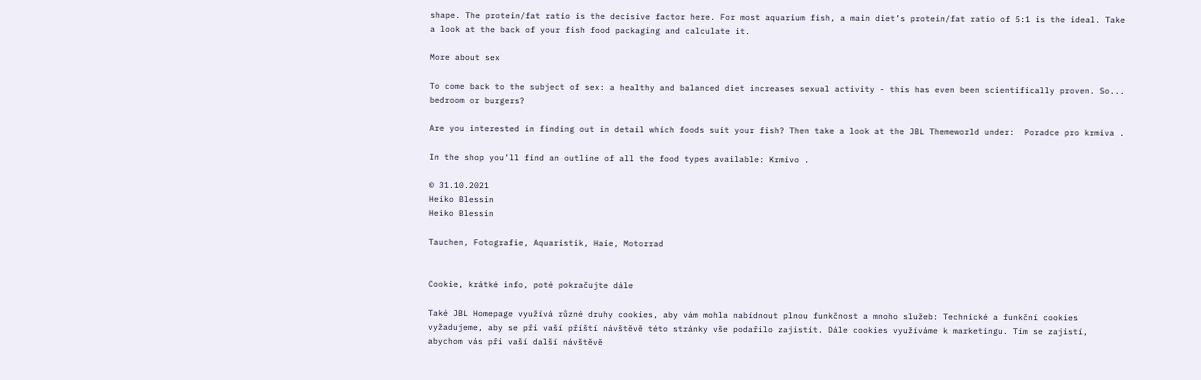shape. The protein/fat ratio is the decisive factor here. For most aquarium fish, a main diet’s protein/fat ratio of 5:1 is the ideal. Take a look at the back of your fish food packaging and calculate it.

More about sex

To come back to the subject of sex: a healthy and balanced diet increases sexual activity - this has even been scientifically proven. So... bedroom or burgers?

Are you interested in finding out in detail which foods suit your fish? Then take a look at the JBL Themeworld under:  Poradce pro krmiva .

In the shop you’ll find an outline of all the food types available: Krmivo .

© 31.10.2021
Heiko Blessin
Heiko Blessin

Tauchen, Fotografie, Aquaristik, Haie, Motorrad


Cookie, krátké info, poté pokračujte dále

Také JBL Homepage využívá různé druhy cookies, aby vám mohla nabídnout plnou funkčnost a mnoho služeb: Technické a funkční cookies vyžadujeme, aby se při vaší příští návštěvě této stránky vše podařilo zajistit. Dále cookies využíváme k marketingu. Tím se zajistí, abychom vás při vaší další návštěvě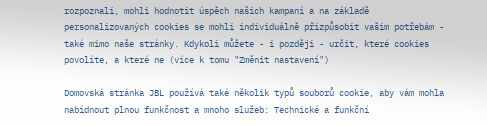rozpoznali, mohli hodnotit úspěch našich kampaní a na základě personalizovaných cookies se mohli individuálně přizpůsobit vašim potřebám - také mimo naše stránky. Kdykoli můžete - i později - určit, které cookies povolíte, a které ne (více k tomu "Změnit nastavení")

Domovská stránka JBL používá také několik typů souborů cookie, aby vám mohla nabídnout plnou funkčnost a mnoho služeb: Technické a funkční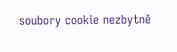soubory cookie nezbytně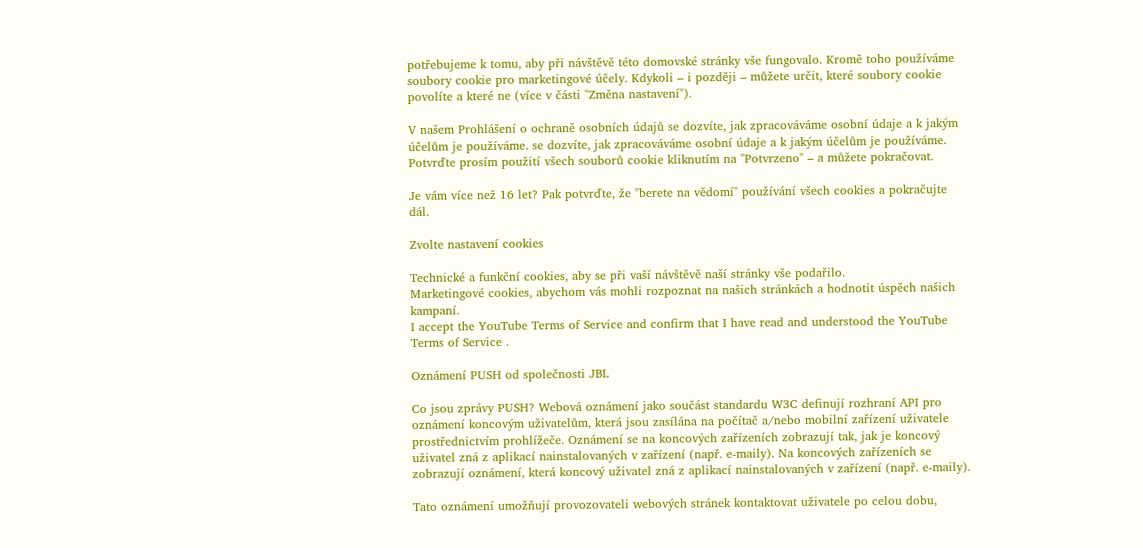potřebujeme k tomu, aby při návštěvě této domovské stránky vše fungovalo. Kromě toho používáme soubory cookie pro marketingové účely. Kdykoli – i později – můžete určit, které soubory cookie povolíte a které ne (více v části "Změna nastavení").

V našem Prohlášení o ochraně osobních údajů se dozvíte, jak zpracováváme osobní údaje a k jakým účelům je používáme. se dozvíte, jak zpracováváme osobní údaje a k jakým účelům je používáme. Potvrďte prosím použití všech souborů cookie kliknutím na "Potvrzeno" – a můžete pokračovat.

Je vám více než 16 let? Pak potvrďte, že "berete na vědomí" používání všech cookies a pokračujte dál.

Zvolte nastavení cookies

Technické a funkční cookies, aby se při vaší návštěvě naší stránky vše podařilo.
Marketingové cookies, abychom vás mohli rozpoznat na našich stránkách a hodnotit úspěch našich kampaní.
I accept the YouTube Terms of Service and confirm that I have read and understood the YouTube Terms of Service .

Oznámení PUSH od společnosti JBL

Co jsou zprávy PUSH? Webová oznámení jako součást standardu W3C definují rozhraní API pro oznámení koncovým uživatelům, která jsou zasílána na počítač a/nebo mobilní zařízení uživatele prostřednictvím prohlížeče. Oznámení se na koncových zařízeních zobrazují tak, jak je koncový uživatel zná z aplikací nainstalovaných v zařízení (např. e-maily). Na koncových zařízeních se zobrazují oznámení, která koncový uživatel zná z aplikací nainstalovaných v zařízení (např. e-maily).

Tato oznámení umožňují provozovateli webových stránek kontaktovat uživatele po celou dobu,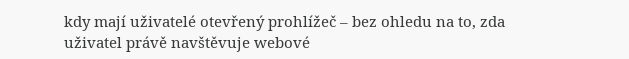kdy mají uživatelé otevřený prohlížeč – bez ohledu na to, zda uživatel právě navštěvuje webové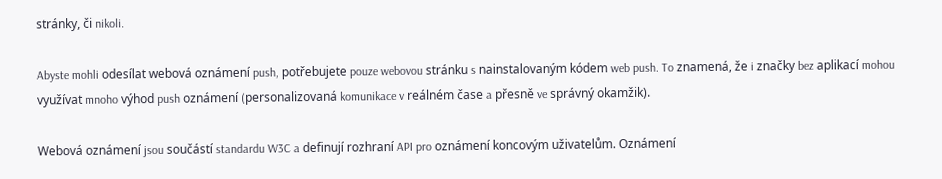stránky, či nikoli.

Abyste mohli odesílat webová oznámení push, potřebujete pouze webovou stránku s nainstalovaným kódem web push. To znamená, že i značky bez aplikací mohou využívat mnoho výhod push oznámení (personalizovaná komunikace v reálném čase a přesně ve správný okamžik).

Webová oznámení jsou součástí standardu W3C a definují rozhraní API pro oznámení koncovým uživatelům. Oznámení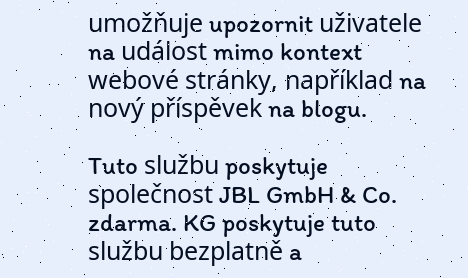umožňuje upozornit uživatele na událost mimo kontext webové stránky, například na nový příspěvek na blogu.

Tuto službu poskytuje společnost JBL GmbH & Co. zdarma. KG poskytuje tuto službu bezplatně a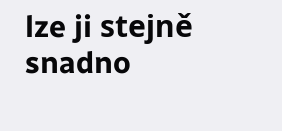lze ji stejně snadno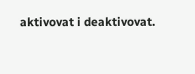aktivovat i deaktivovat.